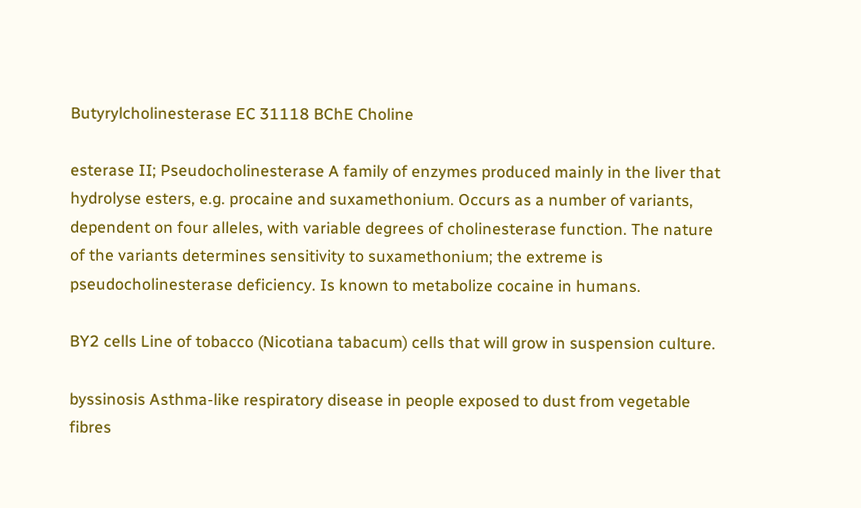Butyrylcholinesterase EC 31118 BChE Choline

esterase II; Pseudocholinesterase A family of enzymes produced mainly in the liver that hydrolyse esters, e.g. procaine and suxamethonium. Occurs as a number of variants, dependent on four alleles, with variable degrees of cholinesterase function. The nature of the variants determines sensitivity to suxamethonium; the extreme is pseudocholinesterase deficiency. Is known to metabolize cocaine in humans.

BY2 cells Line of tobacco (Nicotiana tabacum) cells that will grow in suspension culture.

byssinosis Asthma-like respiratory disease in people exposed to dust from vegetable fibres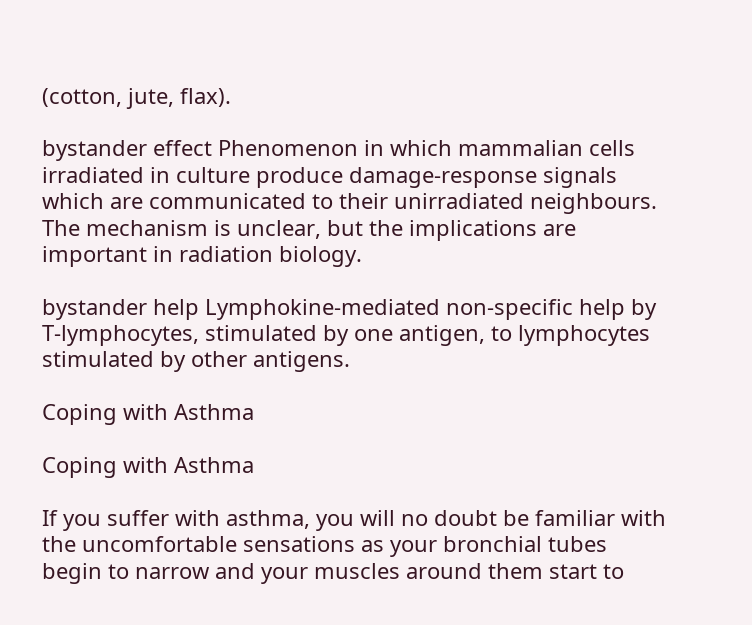(cotton, jute, flax).

bystander effect Phenomenon in which mammalian cells irradiated in culture produce damage-response signals which are communicated to their unirradiated neighbours. The mechanism is unclear, but the implications are important in radiation biology.

bystander help Lymphokine-mediated non-specific help by T-lymphocytes, stimulated by one antigen, to lymphocytes stimulated by other antigens.

Coping with Asthma

Coping with Asthma

If you suffer with asthma, you will no doubt be familiar with the uncomfortable sensations as your bronchial tubes begin to narrow and your muscles around them start to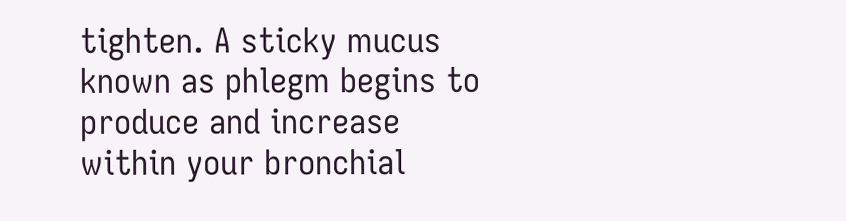tighten. A sticky mucus known as phlegm begins to produce and increase within your bronchial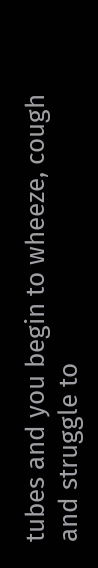tubes and you begin to wheeze, cough and struggle to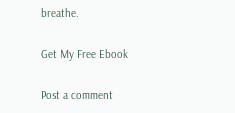breathe.

Get My Free Ebook

Post a comment